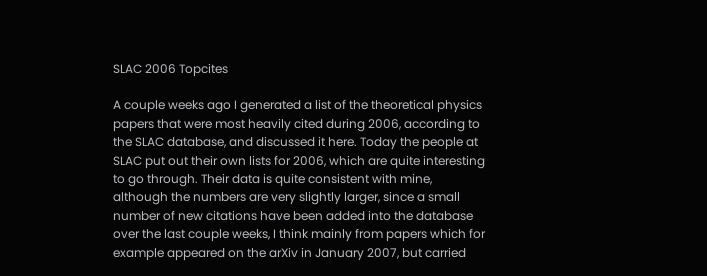SLAC 2006 Topcites

A couple weeks ago I generated a list of the theoretical physics papers that were most heavily cited during 2006, according to the SLAC database, and discussed it here. Today the people at SLAC put out their own lists for 2006, which are quite interesting to go through. Their data is quite consistent with mine, although the numbers are very slightly larger, since a small number of new citations have been added into the database over the last couple weeks, I think mainly from papers which for example appeared on the arXiv in January 2007, but carried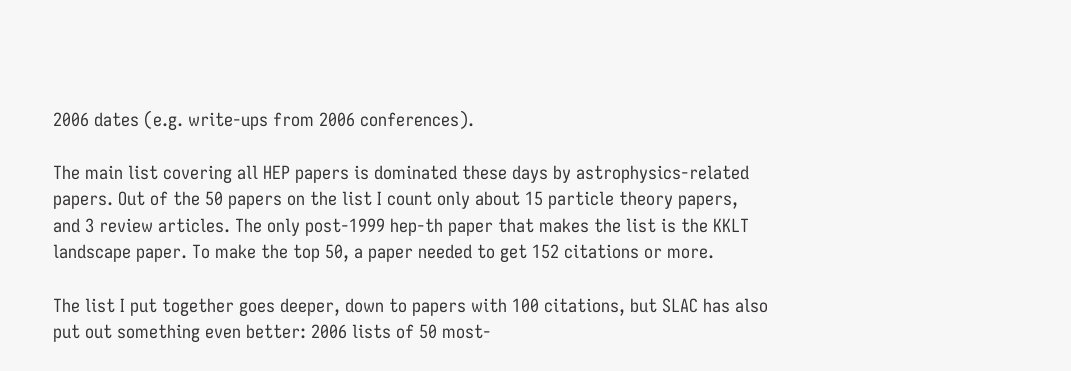2006 dates (e.g. write-ups from 2006 conferences).

The main list covering all HEP papers is dominated these days by astrophysics-related papers. Out of the 50 papers on the list I count only about 15 particle theory papers, and 3 review articles. The only post-1999 hep-th paper that makes the list is the KKLT landscape paper. To make the top 50, a paper needed to get 152 citations or more.

The list I put together goes deeper, down to papers with 100 citations, but SLAC has also put out something even better: 2006 lists of 50 most-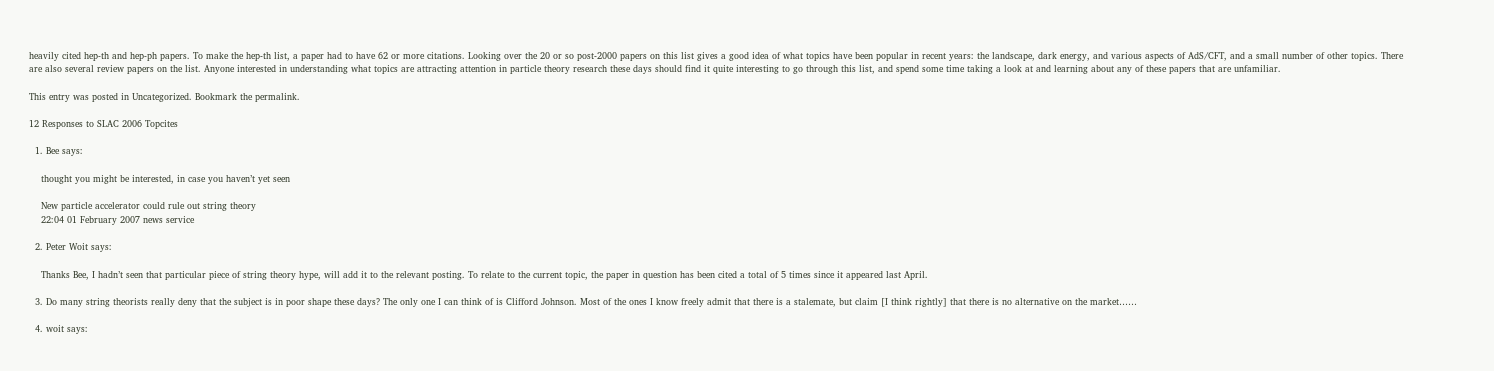heavily cited hep-th and hep-ph papers. To make the hep-th list, a paper had to have 62 or more citations. Looking over the 20 or so post-2000 papers on this list gives a good idea of what topics have been popular in recent years: the landscape, dark energy, and various aspects of AdS/CFT, and a small number of other topics. There are also several review papers on the list. Anyone interested in understanding what topics are attracting attention in particle theory research these days should find it quite interesting to go through this list, and spend some time taking a look at and learning about any of these papers that are unfamiliar.

This entry was posted in Uncategorized. Bookmark the permalink.

12 Responses to SLAC 2006 Topcites

  1. Bee says:

    thought you might be interested, in case you haven’t yet seen

    New particle accelerator could rule out string theory
    22:04 01 February 2007 news service

  2. Peter Woit says:

    Thanks Bee, I hadn’t seen that particular piece of string theory hype, will add it to the relevant posting. To relate to the current topic, the paper in question has been cited a total of 5 times since it appeared last April.

  3. Do many string theorists really deny that the subject is in poor shape these days? The only one I can think of is Clifford Johnson. Most of the ones I know freely admit that there is a stalemate, but claim [I think rightly] that there is no alternative on the market……

  4. woit says: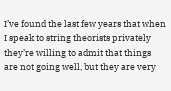I’ve found the last few years that when I speak to string theorists privately they’re willing to admit that things are not going well, but they are very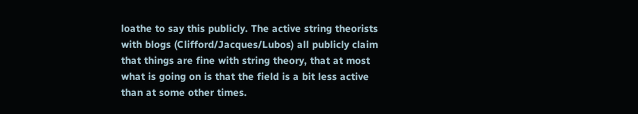loathe to say this publicly. The active string theorists with blogs (Clifford/Jacques/Lubos) all publicly claim that things are fine with string theory, that at most what is going on is that the field is a bit less active than at some other times.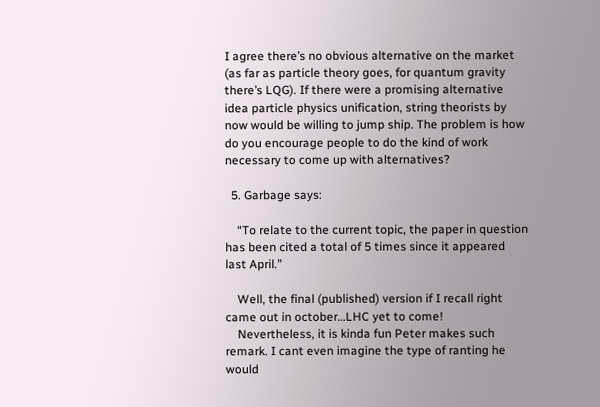I agree there’s no obvious alternative on the market (as far as particle theory goes, for quantum gravity there’s LQG). If there were a promising alternative idea particle physics unification, string theorists by now would be willing to jump ship. The problem is how do you encourage people to do the kind of work necessary to come up with alternatives?

  5. Garbage says:

    “To relate to the current topic, the paper in question has been cited a total of 5 times since it appeared last April.”

    Well, the final (published) version if I recall right came out in october…LHC yet to come!
    Nevertheless, it is kinda fun Peter makes such remark. I cant even imagine the type of ranting he would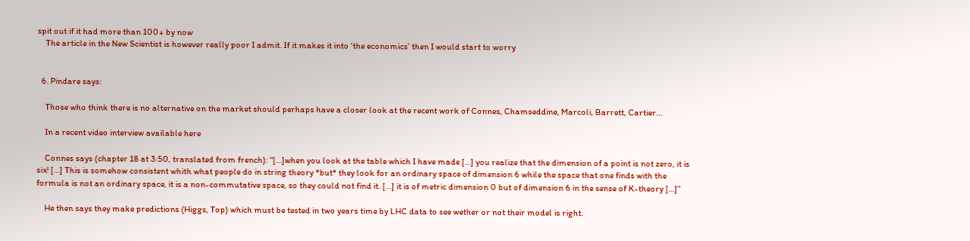spit out if it had more than 100+ by now
    The article in the New Scientist is however really poor I admit. If it makes it into ‘the economics’ then I would start to worry


  6. Pindare says:

    Those who think there is no alternative on the market should perhaps have a closer look at the recent work of Connes, Chamseddine, Marcoli, Barrett, Cartier…

    In a recent video interview available here

    Connes says (chapter 18 at 3:50, translated from french): “[…]when you look at the table which I have made […] you realize that the dimension of a point is not zero, it is six! […] This is somehow consistent whith what people do in string theory *but* they look for an ordinary space of dimension 6 while the space that one finds with the formula is not an ordinary space, it is a non-commutative space, so they could not find it. […] it is of metric dimension 0 but of dimension 6 in the sense of K-theory […]”

    He then says they make predictions (Higgs, Top) which must be tested in two years time by LHC data to see wether or not their model is right.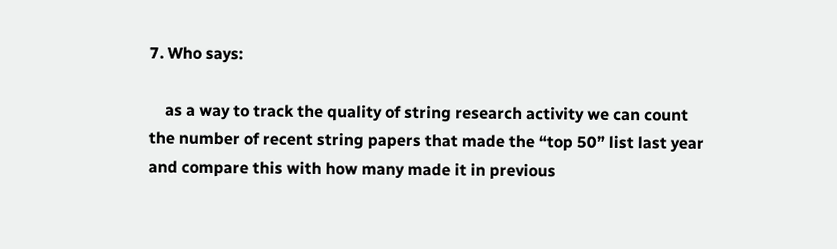7. Who says:

    as a way to track the quality of string research activity we can count the number of recent string papers that made the “top 50” list last year and compare this with how many made it in previous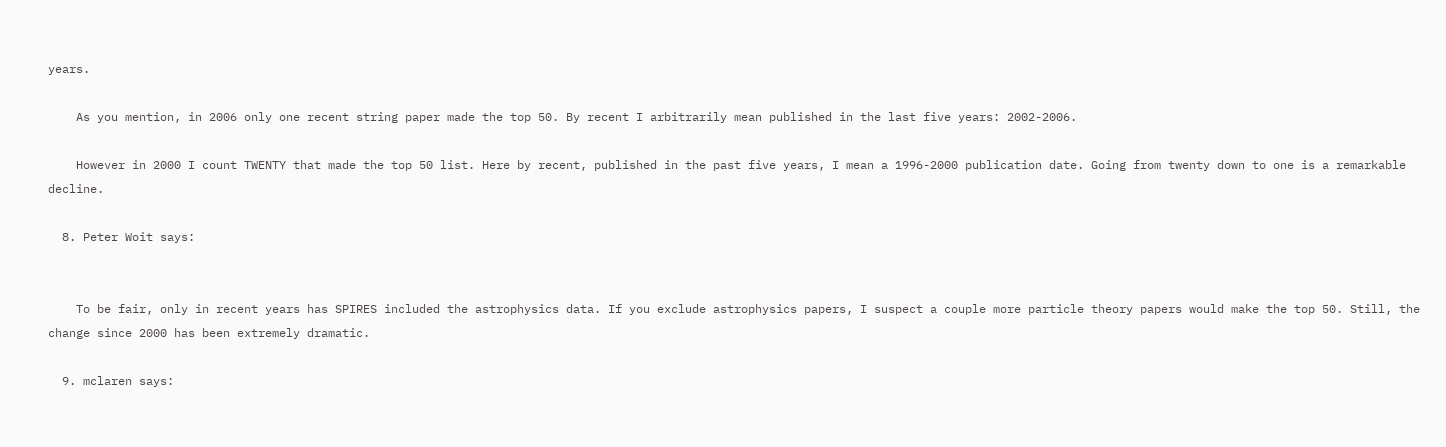years.

    As you mention, in 2006 only one recent string paper made the top 50. By recent I arbitrarily mean published in the last five years: 2002-2006.

    However in 2000 I count TWENTY that made the top 50 list. Here by recent, published in the past five years, I mean a 1996-2000 publication date. Going from twenty down to one is a remarkable decline.

  8. Peter Woit says:


    To be fair, only in recent years has SPIRES included the astrophysics data. If you exclude astrophysics papers, I suspect a couple more particle theory papers would make the top 50. Still, the change since 2000 has been extremely dramatic.

  9. mclaren says: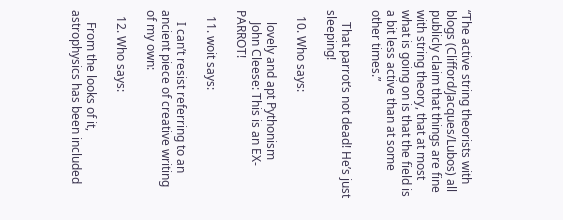“The active string theorists with blogs (Clifford/Jacques/Lubos) all publicly claim that things are fine with string theory, that at most what is going on is that the field is a bit less active than at some other times.”

    That parrot’s not dead! He’s just sleeping!

  10. Who says:

    lovely and apt Pythonism
    John Cleese: This is an EX-PARROT!

  11. woit says:

    I can’t resist referring to an ancient piece of creative writing of my own:

  12. Who says:

    From the looks of it, astrophysics has been included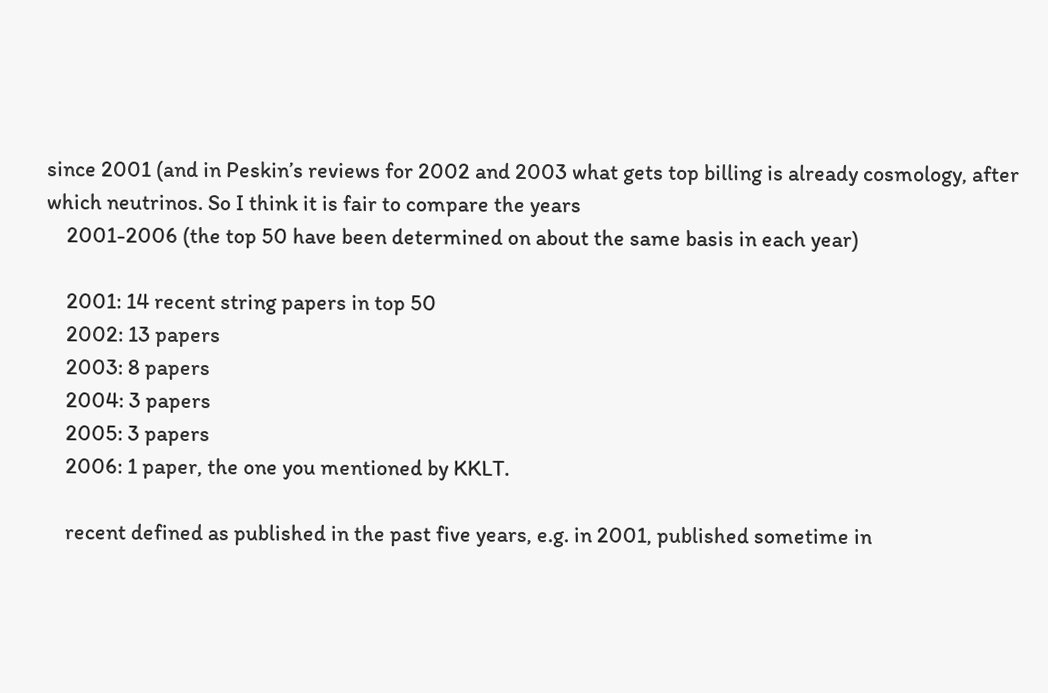since 2001 (and in Peskin’s reviews for 2002 and 2003 what gets top billing is already cosmology, after which neutrinos. So I think it is fair to compare the years
    2001-2006 (the top 50 have been determined on about the same basis in each year)

    2001: 14 recent string papers in top 50
    2002: 13 papers
    2003: 8 papers
    2004: 3 papers
    2005: 3 papers
    2006: 1 paper, the one you mentioned by KKLT.

    recent defined as published in the past five years, e.g. in 2001, published sometime in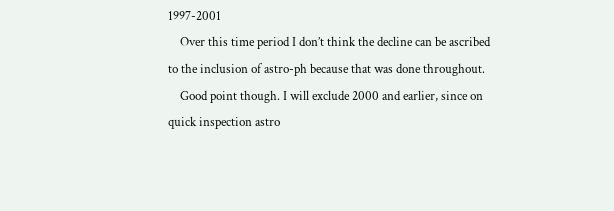1997-2001
    Over this time period I don’t think the decline can be ascribed to the inclusion of astro-ph because that was done throughout.
    Good point though. I will exclude 2000 and earlier, since on quick inspection astro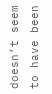doesn’t seem to have been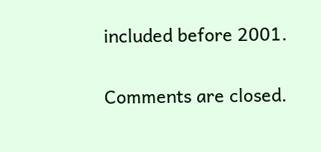included before 2001.

Comments are closed.